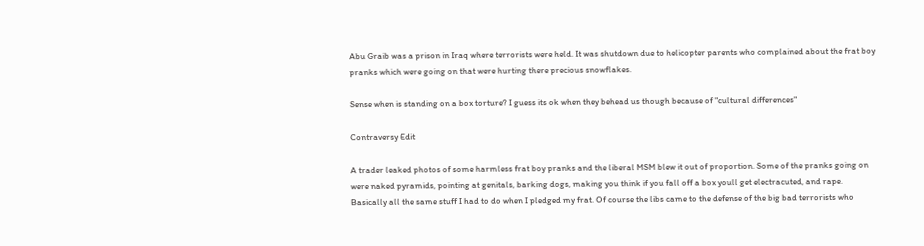Abu Graib was a prison in Iraq where terrorists were held. It was shutdown due to helicopter parents who complained about the frat boy pranks which were going on that were hurting there precious snowflakes.

Sense when is standing on a box torture? I guess its ok when they behead us though because of "cultural differences"

Contraversy Edit

A trader leaked photos of some harmless frat boy pranks and the liberal MSM blew it out of proportion. Some of the pranks going on were naked pyramids, pointing at genitals, barking dogs, making you think if you fall off a box youll get electracuted, and rape. Basically all the same stuff I had to do when I pledged my frat. Of course the libs came to the defense of the big bad terrorists who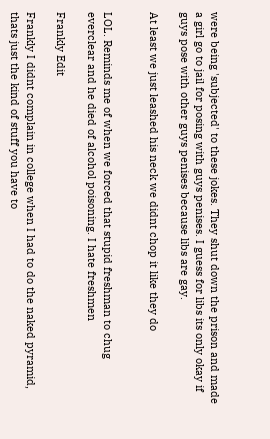were being 'subjected' to these jokes. They shut down the prison and made a girl go to jail for posing with guys penises. I guess for libs its only okay if guys pose with other guys penises because libs are gay.

At least we just leashed his neck we didnt chop it like they do


LOL. Reminds me of when we forced that stupid freshman to chug everclear and he died of alcohol poisoning. I hate freshmen

Frankly Edit

Frankly I didnt complain in college when I had to do the naked pyramid, thats just the kind of stuff you have to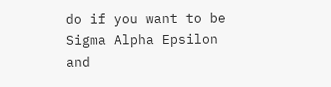do if you want to be Sigma Alpha Epsilon and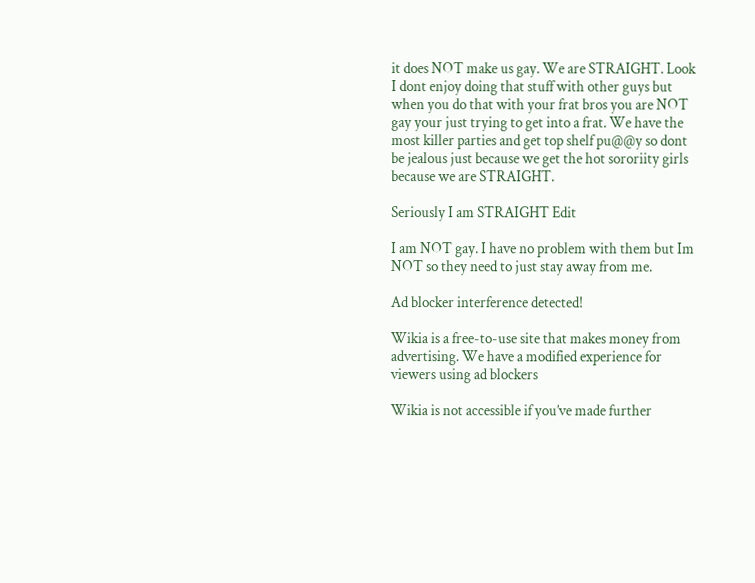it does NOT make us gay. We are STRAIGHT. Look I dont enjoy doing that stuff with other guys but when you do that with your frat bros you are NOT gay your just trying to get into a frat. We have the most killer parties and get top shelf pu@@y so dont be jealous just because we get the hot sororiity girls because we are STRAIGHT.

Seriously I am STRAIGHT Edit

I am NOT gay. I have no problem with them but Im NOT so they need to just stay away from me.

Ad blocker interference detected!

Wikia is a free-to-use site that makes money from advertising. We have a modified experience for viewers using ad blockers

Wikia is not accessible if you’ve made further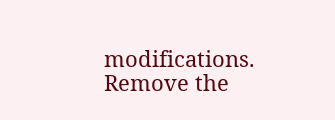modifications. Remove the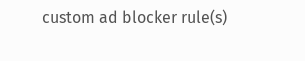custom ad blocker rule(s)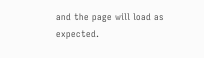and the page will load as expected.